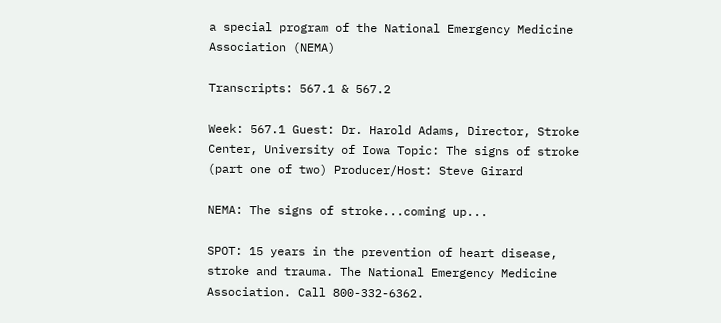a special program of the National Emergency Medicine Association (NEMA)

Transcripts: 567.1 & 567.2

Week: 567.1 Guest: Dr. Harold Adams, Director, Stroke Center, University of Iowa Topic: The signs of stroke (part one of two) Producer/Host: Steve Girard

NEMA: The signs of stroke...coming up...

SPOT: 15 years in the prevention of heart disease, stroke and trauma. The National Emergency Medicine Association. Call 800-332-6362.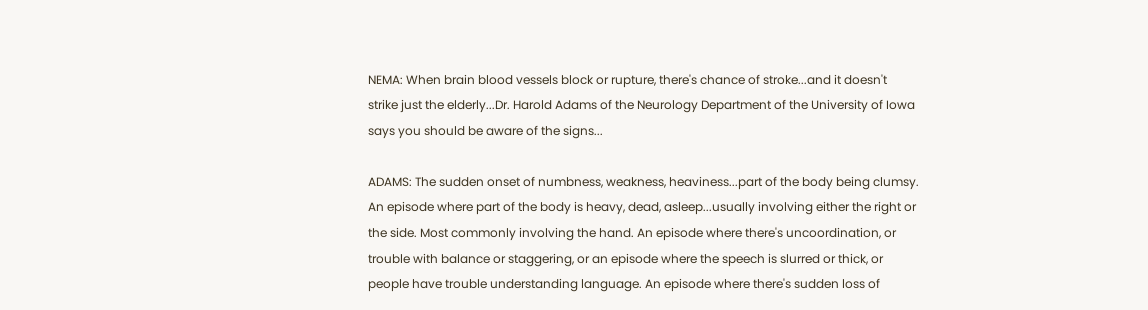NEMA: When brain blood vessels block or rupture, there's chance of stroke...and it doesn't strike just the elderly...Dr. Harold Adams of the Neurology Department of the University of Iowa says you should be aware of the signs...

ADAMS: The sudden onset of numbness, weakness, heaviness...part of the body being clumsy. An episode where part of the body is heavy, dead, asleep...usually involving either the right or the side. Most commonly involving the hand. An episode where there's uncoordination, or trouble with balance or staggering, or an episode where the speech is slurred or thick, or people have trouble understanding language. An episode where there's sudden loss of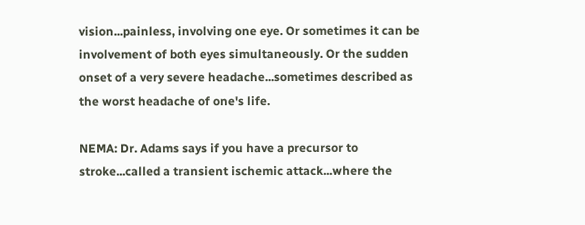vision...painless, involving one eye. Or sometimes it can be involvement of both eyes simultaneously. Or the sudden onset of a very severe headache...sometimes described as the worst headache of one's life.

NEMA: Dr. Adams says if you have a precursor to stroke...called a transient ischemic attack...where the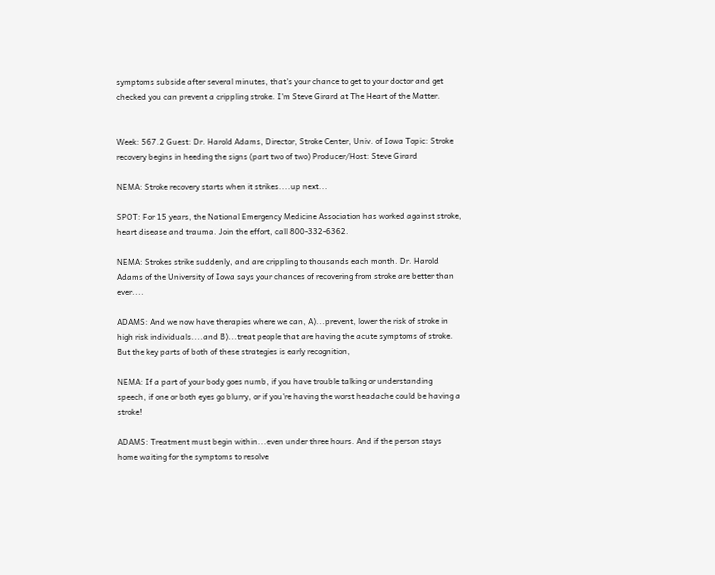symptoms subside after several minutes, that's your chance to get to your doctor and get checked you can prevent a crippling stroke. I'm Steve Girard at The Heart of the Matter.


Week: 567.2 Guest: Dr. Harold Adams, Director, Stroke Center, Univ. of Iowa Topic: Stroke recovery begins in heeding the signs (part two of two) Producer/Host: Steve Girard

NEMA: Stroke recovery starts when it strikes....up next...

SPOT: For 15 years, the National Emergency Medicine Association has worked against stroke, heart disease and trauma. Join the effort, call 800-332-6362.

NEMA: Strokes strike suddenly, and are crippling to thousands each month. Dr. Harold Adams of the University of Iowa says your chances of recovering from stroke are better than ever....

ADAMS: And we now have therapies where we can, A)...prevent, lower the risk of stroke in high risk individuals....and B)...treat people that are having the acute symptoms of stroke. But the key parts of both of these strategies is early recognition,

NEMA: If a part of your body goes numb, if you have trouble talking or understanding speech, if one or both eyes go blurry, or if you're having the worst headache could be having a stroke!

ADAMS: Treatment must begin within...even under three hours. And if the person stays home waiting for the symptoms to resolve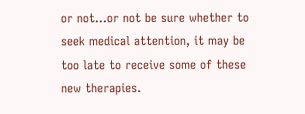or not...or not be sure whether to seek medical attention, it may be too late to receive some of these new therapies.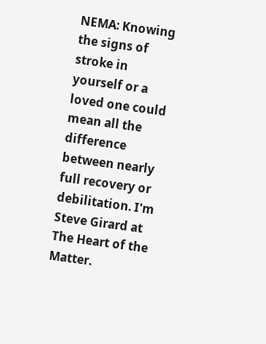NEMA: Knowing the signs of stroke in yourself or a loved one could mean all the difference between nearly full recovery or debilitation. I'm Steve Girard at The Heart of the Matter.